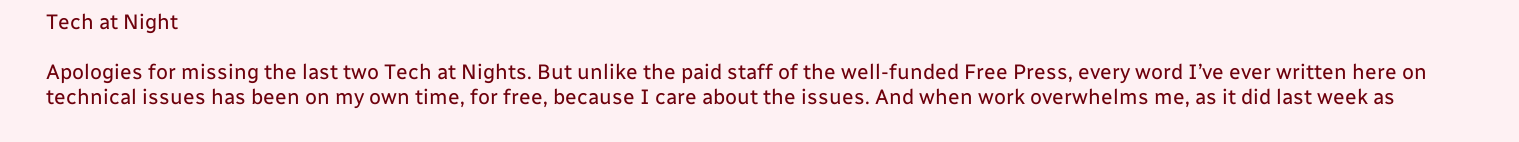Tech at Night

Apologies for missing the last two Tech at Nights. But unlike the paid staff of the well-funded Free Press, every word I’ve ever written here on technical issues has been on my own time, for free, because I care about the issues. And when work overwhelms me, as it did last week as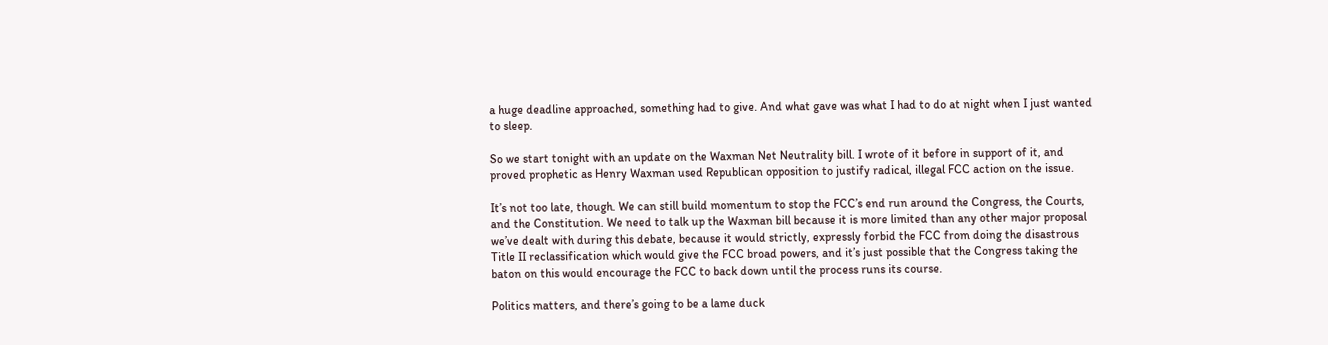a huge deadline approached, something had to give. And what gave was what I had to do at night when I just wanted to sleep.

So we start tonight with an update on the Waxman Net Neutrality bill. I wrote of it before in support of it, and proved prophetic as Henry Waxman used Republican opposition to justify radical, illegal FCC action on the issue.

It’s not too late, though. We can still build momentum to stop the FCC’s end run around the Congress, the Courts, and the Constitution. We need to talk up the Waxman bill because it is more limited than any other major proposal we’ve dealt with during this debate, because it would strictly, expressly forbid the FCC from doing the disastrous Title II reclassification which would give the FCC broad powers, and it’s just possible that the Congress taking the baton on this would encourage the FCC to back down until the process runs its course.

Politics matters, and there’s going to be a lame duck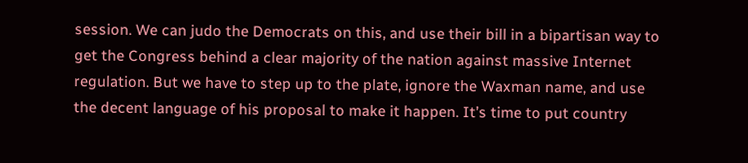session. We can judo the Democrats on this, and use their bill in a bipartisan way to get the Congress behind a clear majority of the nation against massive Internet regulation. But we have to step up to the plate, ignore the Waxman name, and use the decent language of his proposal to make it happen. It’s time to put country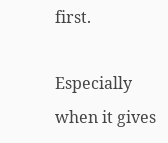first.

Especially when it gives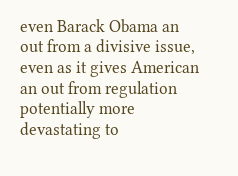even Barack Obama an out from a divisive issue, even as it gives American an out from regulation potentially more devastating to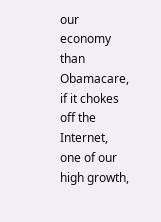our economy than Obamacare, if it chokes off the Internet, one of our high growth,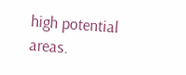high potential areas.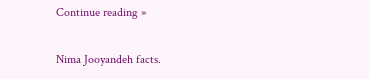Continue reading »

Nima Jooyandeh facts.